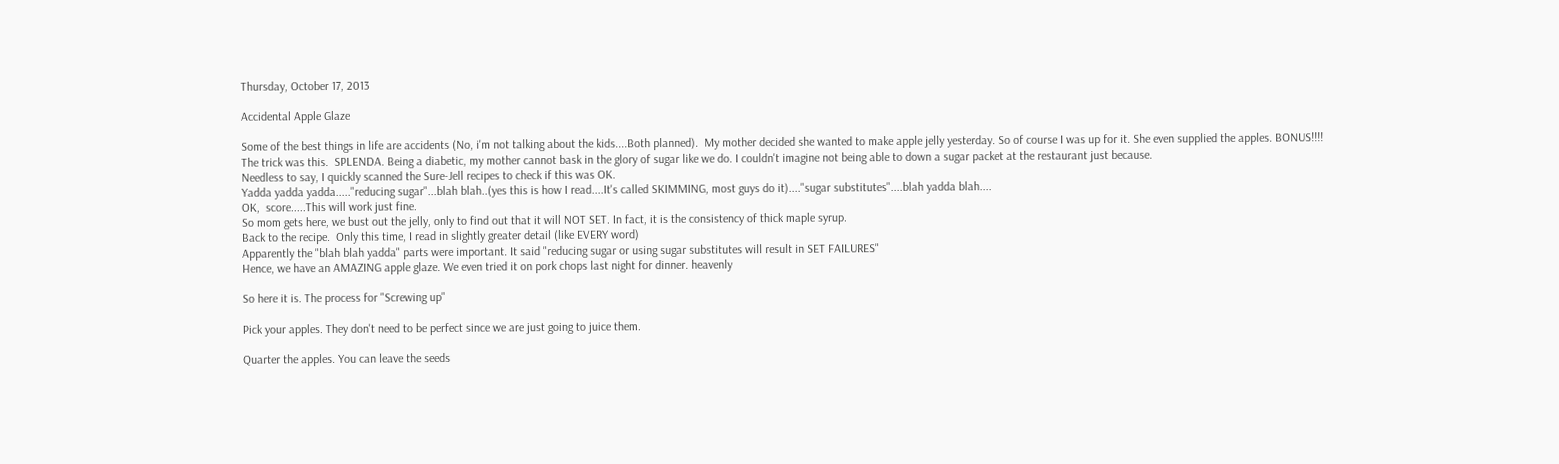Thursday, October 17, 2013

Accidental Apple Glaze

Some of the best things in life are accidents (No, i'm not talking about the kids....Both planned).  My mother decided she wanted to make apple jelly yesterday. So of course I was up for it. She even supplied the apples. BONUS!!!!
The trick was this.  SPLENDA. Being a diabetic, my mother cannot bask in the glory of sugar like we do. I couldn't imagine not being able to down a sugar packet at the restaurant just because.
Needless to say, I quickly scanned the Sure-Jell recipes to check if this was OK.
Yadda yadda yadda....."reducing sugar"...blah blah..(yes this is how I read....It's called SKIMMING, most guys do it)...."sugar substitutes"....blah yadda blah....
OK,  score.....This will work just fine.
So mom gets here, we bust out the jelly, only to find out that it will NOT SET. In fact, it is the consistency of thick maple syrup.
Back to the recipe.  Only this time, I read in slightly greater detail (like EVERY word)
Apparently the "blah blah yadda" parts were important. It said "reducing sugar or using sugar substitutes will result in SET FAILURES"
Hence, we have an AMAZING apple glaze. We even tried it on pork chops last night for dinner. heavenly

So here it is. The process for "Screwing up"

Pick your apples. They don't need to be perfect since we are just going to juice them.

Quarter the apples. You can leave the seeds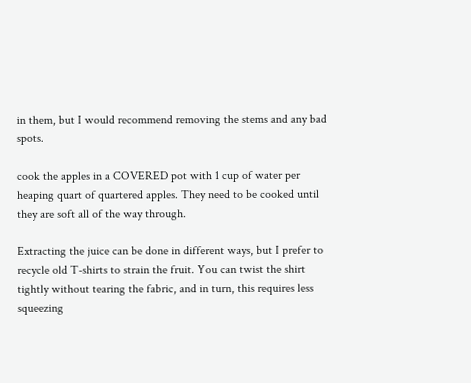in them, but I would recommend removing the stems and any bad spots.

cook the apples in a COVERED pot with 1 cup of water per heaping quart of quartered apples. They need to be cooked until they are soft all of the way through.

Extracting the juice can be done in different ways, but I prefer to recycle old T-shirts to strain the fruit. You can twist the shirt tightly without tearing the fabric, and in turn, this requires less squeezing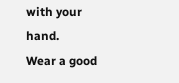with your hand.
Wear a good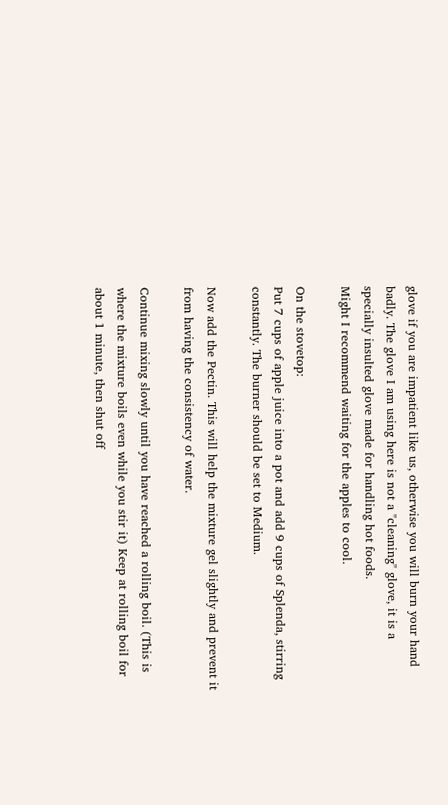glove if you are impatient like us, otherwise you will burn your hand badly. The glove I am using here is not a "cleaning" glove, it is a specially insulted glove made for handling hot foods.
Might I recommend waiting for the apples to cool.

On the stovetop:
Put 7 cups of apple juice into a pot and add 9 cups of Splenda, stirring constantly. The burner should be set to Medium.

Now add the Pectin. This will help the mixture gel slightly and prevent it from having the consistency of water.

Continue mixing slowly until you have reached a rolling boil. (This is where the mixture boils even while you stir it) Keep at rolling boil for about 1 minute, then shut off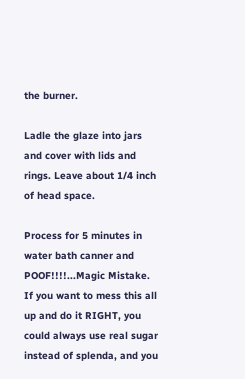the burner.

Ladle the glaze into jars and cover with lids and rings. Leave about 1/4 inch of head space.

Process for 5 minutes in water bath canner and POOF!!!!...Magic Mistake.
If you want to mess this all up and do it RIGHT, you could always use real sugar instead of splenda, and you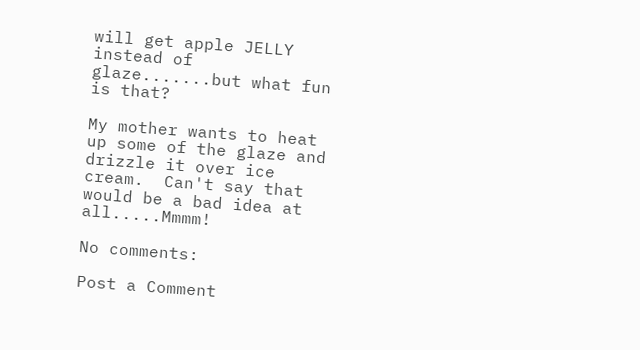will get apple JELLY instead of glaze.......but what fun is that?

My mother wants to heat up some of the glaze and drizzle it over ice cream.  Can't say that would be a bad idea at all.....Mmmm!

No comments:

Post a Comment